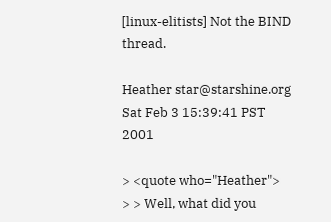[linux-elitists] Not the BIND thread.

Heather star@starshine.org
Sat Feb 3 15:39:41 PST 2001

> <quote who="Heather">
> > Well, what did you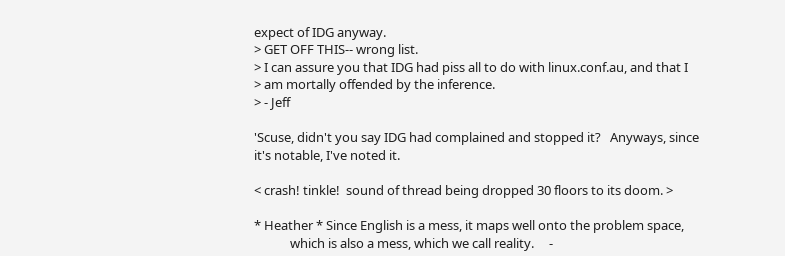expect of IDG anyway.
> GET OFF THIS-- wrong list.
> I can assure you that IDG had piss all to do with linux.conf.au, and that I
> am mortally offended by the inference.
> - Jeff

'Scuse, didn't you say IDG had complained and stopped it?   Anyways, since
it's notable, I've noted it.

< crash! tinkle!  sound of thread being dropped 30 floors to its doom. >

* Heather * Since English is a mess, it maps well onto the problem space,
            which is also a mess, which we call reality.     -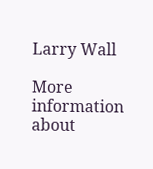Larry Wall

More information about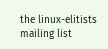the linux-elitists mailing list